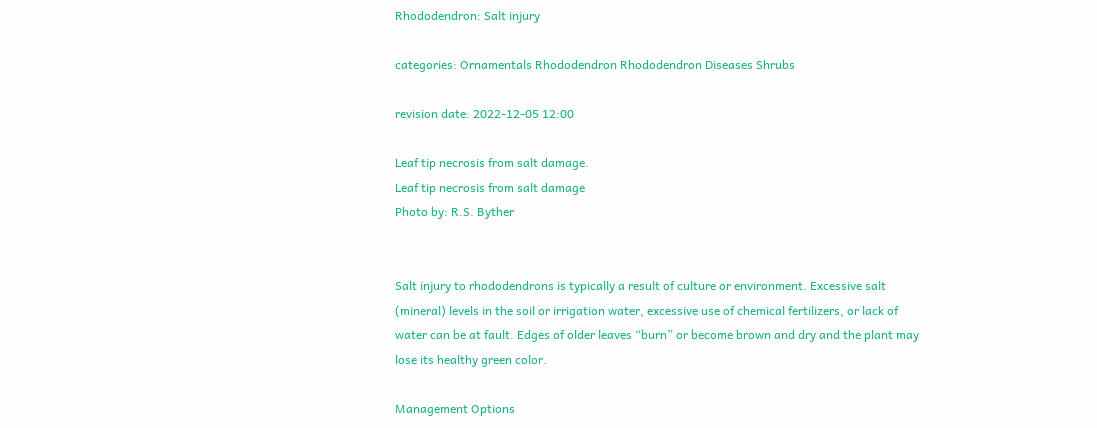Rhododendron: Salt injury

categories: Ornamentals Rhododendron Rhododendron Diseases Shrubs

revision date: 2022-12-05 12:00

Leaf tip necrosis from salt damage.
Leaf tip necrosis from salt damage
Photo by: R.S. Byther


Salt injury to rhododendrons is typically a result of culture or environment. Excessive salt (mineral) levels in the soil or irrigation water, excessive use of chemical fertilizers, or lack of water can be at fault. Edges of older leaves “burn” or become brown and dry and the plant may lose its healthy green color.

Management Options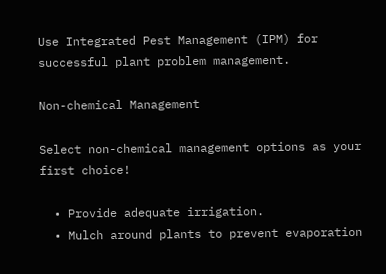Use Integrated Pest Management (IPM) for successful plant problem management.

Non-chemical Management

Select non-chemical management options as your first choice!

  • Provide adequate irrigation.
  • Mulch around plants to prevent evaporation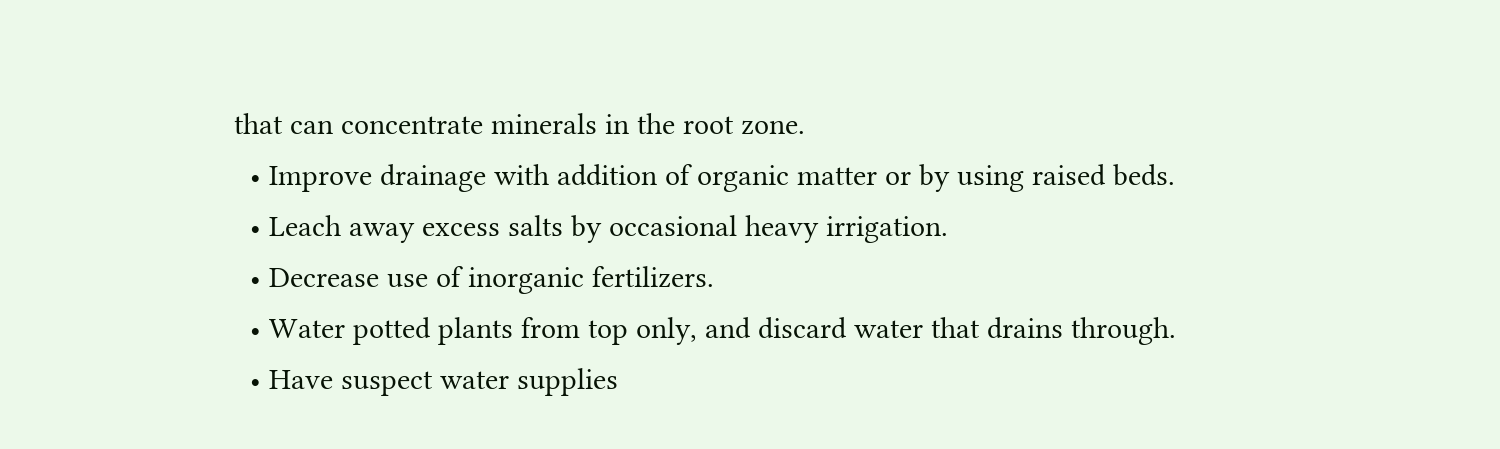that can concentrate minerals in the root zone.
  • Improve drainage with addition of organic matter or by using raised beds.
  • Leach away excess salts by occasional heavy irrigation.
  • Decrease use of inorganic fertilizers.
  • Water potted plants from top only, and discard water that drains through.
  • Have suspect water supplies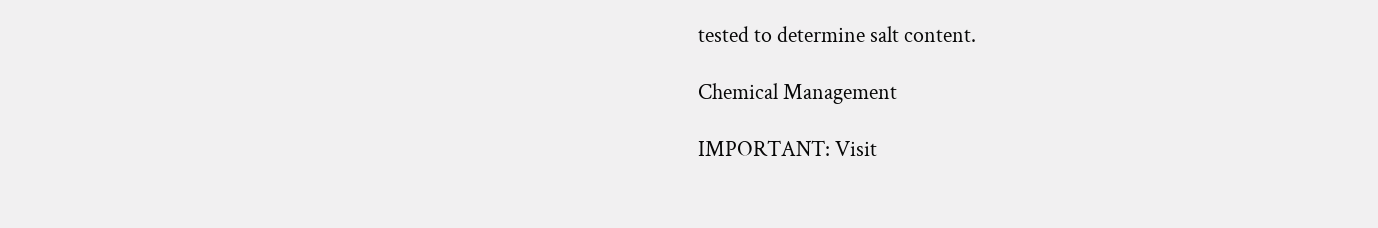tested to determine salt content.

Chemical Management

IMPORTANT: Visit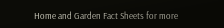Home and Garden Fact Sheets for more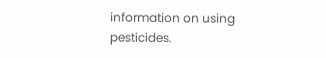information on using pesticides.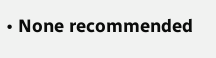• None recommended